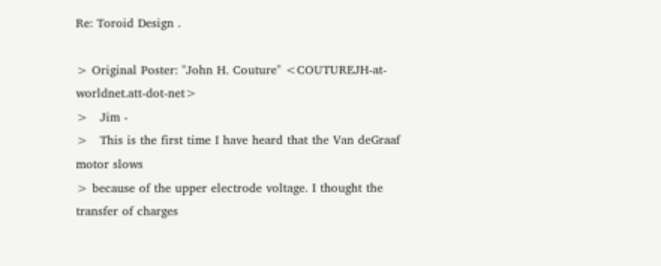Re: Toroid Design .

> Original Poster: "John H. Couture" <COUTUREJH-at-worldnet.att-dot-net>
>   Jim -
>   This is the first time I have heard that the Van deGraaf motor slows
> because of the upper electrode voltage. I thought the transfer of charges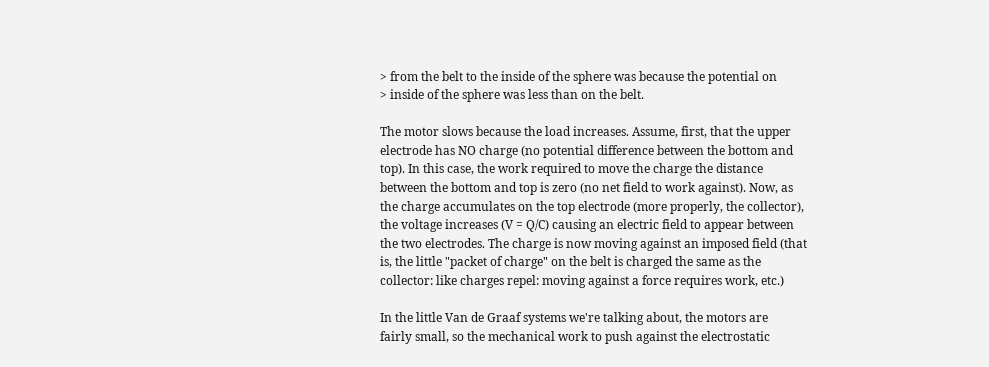> from the belt to the inside of the sphere was because the potential on
> inside of the sphere was less than on the belt.

The motor slows because the load increases. Assume, first, that the upper
electrode has NO charge (no potential difference between the bottom and
top). In this case, the work required to move the charge the distance
between the bottom and top is zero (no net field to work against). Now, as
the charge accumulates on the top electrode (more properly, the collector),
the voltage increases (V = Q/C) causing an electric field to appear between
the two electrodes. The charge is now moving against an imposed field (that
is, the little "packet of charge" on the belt is charged the same as the
collector: like charges repel: moving against a force requires work, etc.)

In the little Van de Graaf systems we're talking about, the motors are
fairly small, so the mechanical work to push against the electrostatic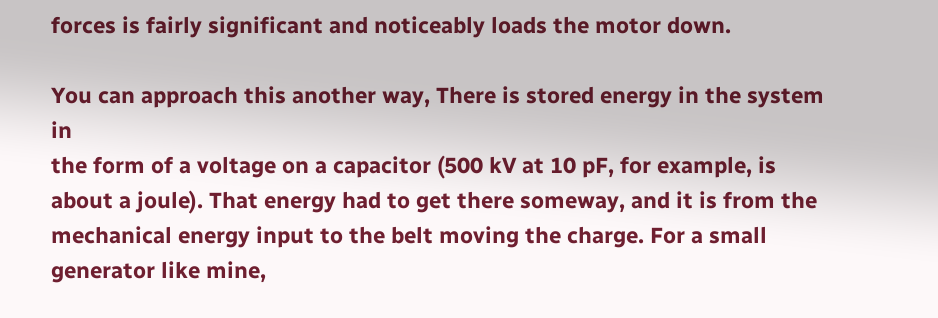forces is fairly significant and noticeably loads the motor down.

You can approach this another way, There is stored energy in the system in
the form of a voltage on a capacitor (500 kV at 10 pF, for example, is
about a joule). That energy had to get there someway, and it is from the
mechanical energy input to the belt moving the charge. For a small
generator like mine,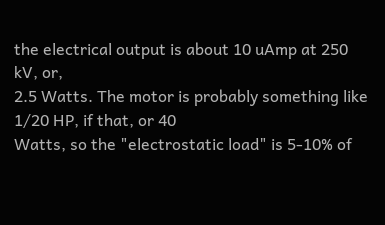the electrical output is about 10 uAmp at 250 kV, or,
2.5 Watts. The motor is probably something like 1/20 HP, if that, or 40
Watts, so the "electrostatic load" is 5-10% of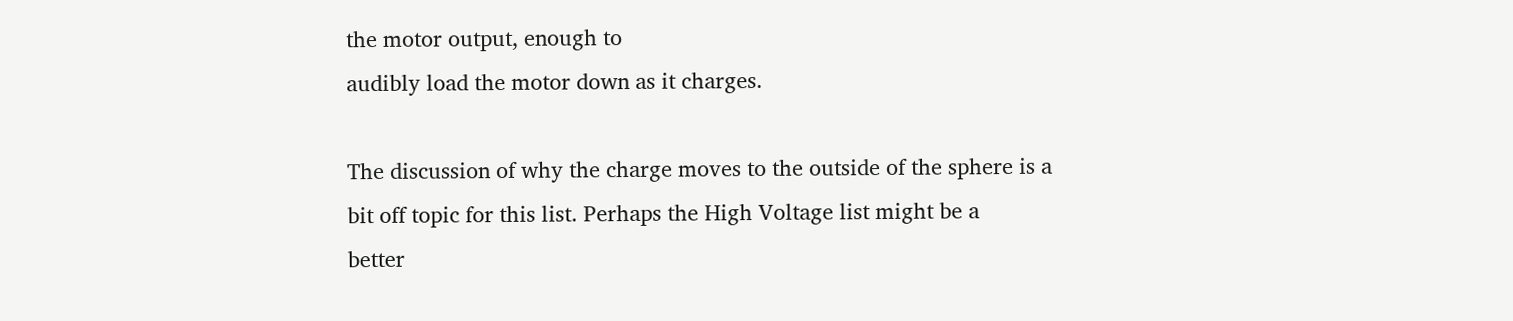the motor output, enough to
audibly load the motor down as it charges.

The discussion of why the charge moves to the outside of the sphere is a
bit off topic for this list. Perhaps the High Voltage list might be a
better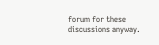forum for these discussions anyway.